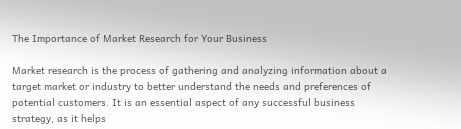The Importance of Market Research for Your Business

Market research is the process of gathering and analyzing information about a target market or industry to better understand the needs and preferences of potential customers. It is an essential aspect of any successful business strategy, as it helps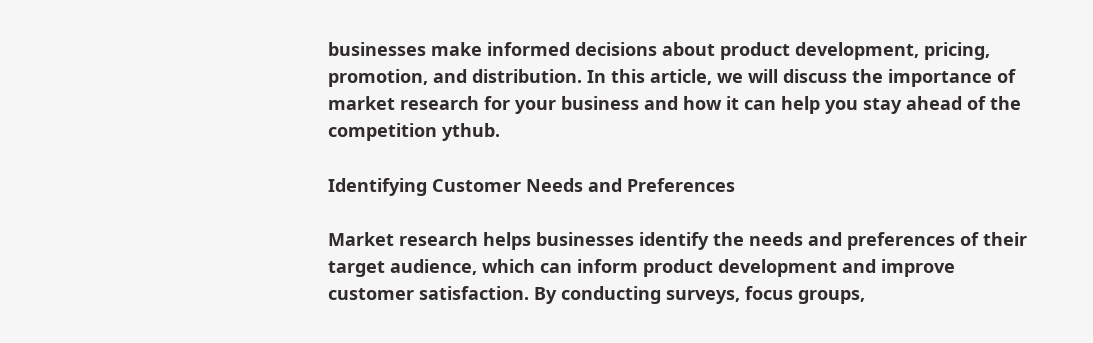businesses make informed decisions about product development, pricing, promotion, and distribution. In this article, we will discuss the importance of market research for your business and how it can help you stay ahead of the competition ythub.

Identifying Customer Needs and Preferences

Market research helps businesses identify the needs and preferences of their target audience, which can inform product development and improve customer satisfaction. By conducting surveys, focus groups,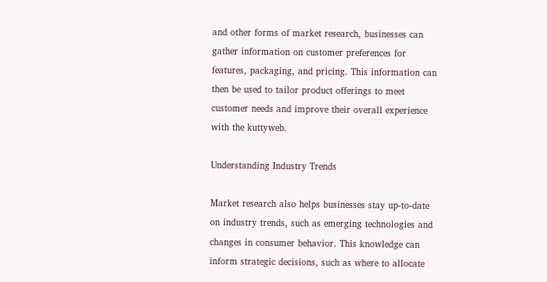and other forms of market research, businesses can gather information on customer preferences for features, packaging, and pricing. This information can then be used to tailor product offerings to meet customer needs and improve their overall experience with the kuttyweb.

Understanding Industry Trends

Market research also helps businesses stay up-to-date on industry trends, such as emerging technologies and changes in consumer behavior. This knowledge can inform strategic decisions, such as where to allocate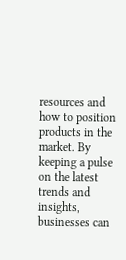resources and how to position products in the market. By keeping a pulse on the latest trends and insights, businesses can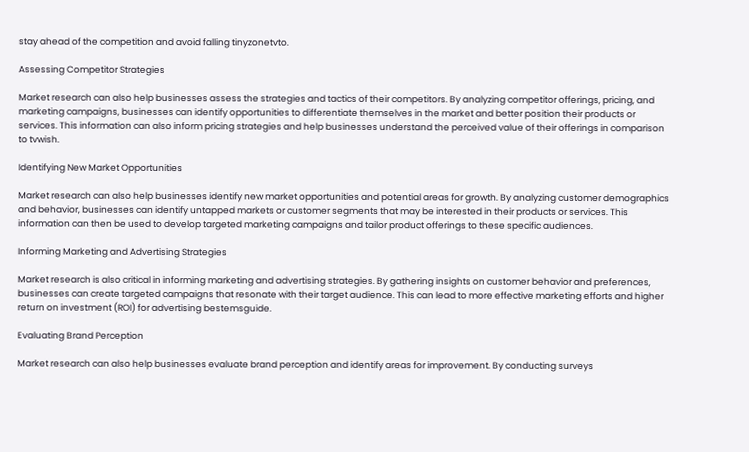stay ahead of the competition and avoid falling tinyzonetvto.

Assessing Competitor Strategies

Market research can also help businesses assess the strategies and tactics of their competitors. By analyzing competitor offerings, pricing, and marketing campaigns, businesses can identify opportunities to differentiate themselves in the market and better position their products or services. This information can also inform pricing strategies and help businesses understand the perceived value of their offerings in comparison to tvwish.

Identifying New Market Opportunities

Market research can also help businesses identify new market opportunities and potential areas for growth. By analyzing customer demographics and behavior, businesses can identify untapped markets or customer segments that may be interested in their products or services. This information can then be used to develop targeted marketing campaigns and tailor product offerings to these specific audiences.

Informing Marketing and Advertising Strategies

Market research is also critical in informing marketing and advertising strategies. By gathering insights on customer behavior and preferences, businesses can create targeted campaigns that resonate with their target audience. This can lead to more effective marketing efforts and higher return on investment (ROI) for advertising bestemsguide.

Evaluating Brand Perception

Market research can also help businesses evaluate brand perception and identify areas for improvement. By conducting surveys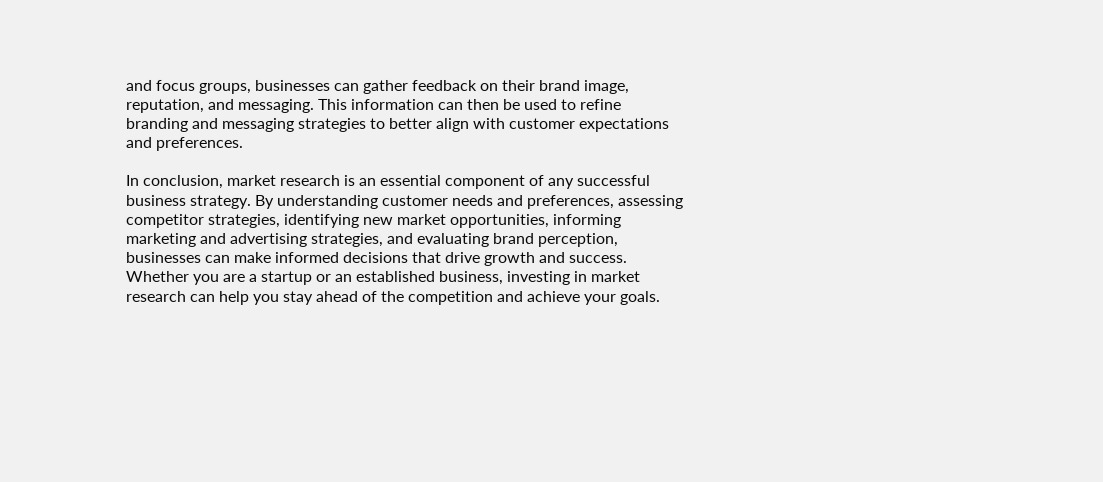and focus groups, businesses can gather feedback on their brand image, reputation, and messaging. This information can then be used to refine branding and messaging strategies to better align with customer expectations and preferences.

In conclusion, market research is an essential component of any successful business strategy. By understanding customer needs and preferences, assessing competitor strategies, identifying new market opportunities, informing marketing and advertising strategies, and evaluating brand perception, businesses can make informed decisions that drive growth and success. Whether you are a startup or an established business, investing in market research can help you stay ahead of the competition and achieve your goals.